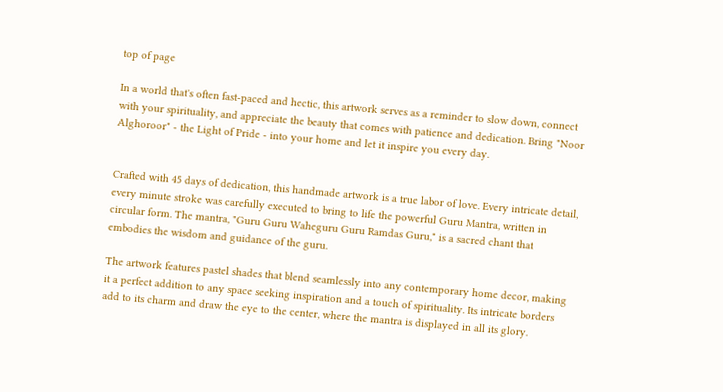top of page

In a world that's often fast-paced and hectic, this artwork serves as a reminder to slow down, connect with your spirituality, and appreciate the beauty that comes with patience and dedication. Bring "Noor Alghoroor" - the Light of Pride - into your home and let it inspire you every day.


Crafted with 45 days of dedication, this handmade artwork is a true labor of love. Every intricate detail, every minute stroke was carefully executed to bring to life the powerful Guru Mantra, written in circular form. The mantra, "Guru Guru Waheguru Guru Ramdas Guru," is a sacred chant that embodies the wisdom and guidance of the guru.

The artwork features pastel shades that blend seamlessly into any contemporary home decor, making it a perfect addition to any space seeking inspiration and a touch of spirituality. Its intricate borders add to its charm and draw the eye to the center, where the mantra is displayed in all its glory.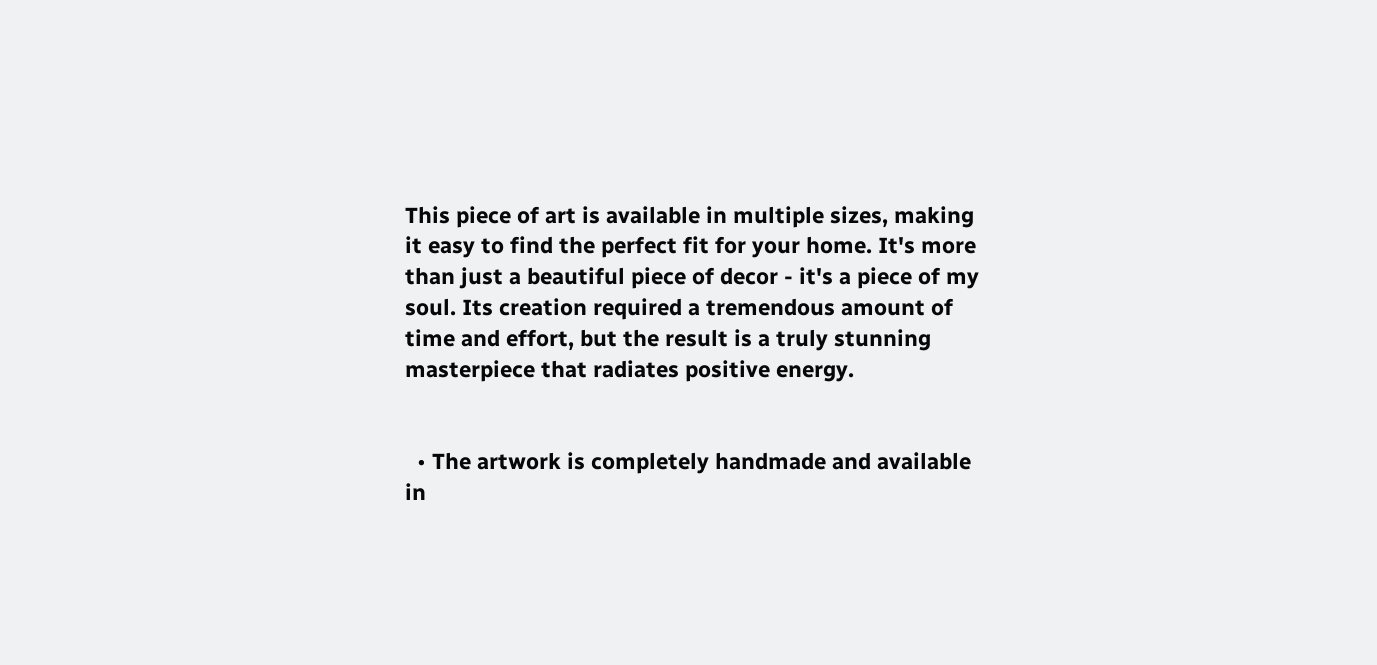This piece of art is available in multiple sizes, making it easy to find the perfect fit for your home. It's more than just a beautiful piece of decor - it's a piece of my soul. Its creation required a tremendous amount of time and effort, but the result is a truly stunning masterpiece that radiates positive energy.


  • The artwork is completely handmade and available in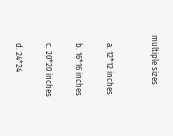multiple sizes


    a. 12*12 inches

    b. 16*16 inches

    c. 20*20 inches

    d. 24*24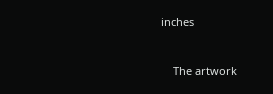inches


    The artwork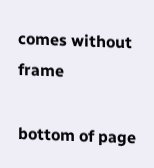comes without frame

bottom of page